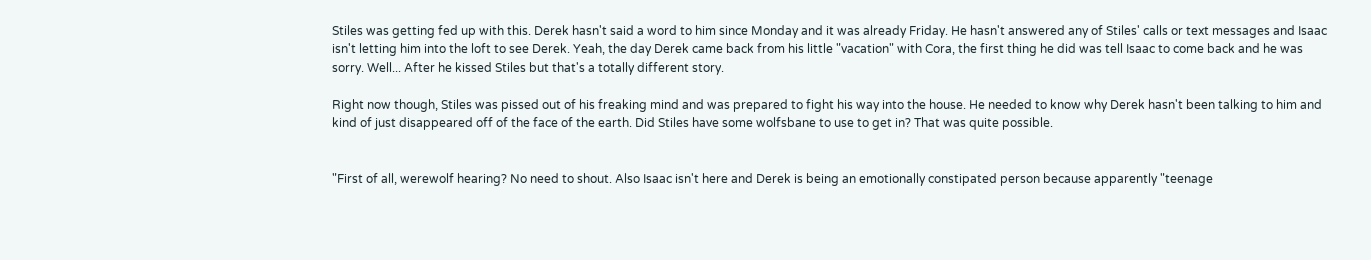Stiles was getting fed up with this. Derek hasn't said a word to him since Monday and it was already Friday. He hasn't answered any of Stiles' calls or text messages and Isaac isn't letting him into the loft to see Derek. Yeah, the day Derek came back from his little "vacation" with Cora, the first thing he did was tell Isaac to come back and he was sorry. Well... After he kissed Stiles but that's a totally different story.

Right now though, Stiles was pissed out of his freaking mind and was prepared to fight his way into the house. He needed to know why Derek hasn't been talking to him and kind of just disappeared off of the face of the earth. Did Stiles have some wolfsbane to use to get in? That was quite possible.


"First of all, werewolf hearing? No need to shout. Also Isaac isn't here and Derek is being an emotionally constipated person because apparently "teenage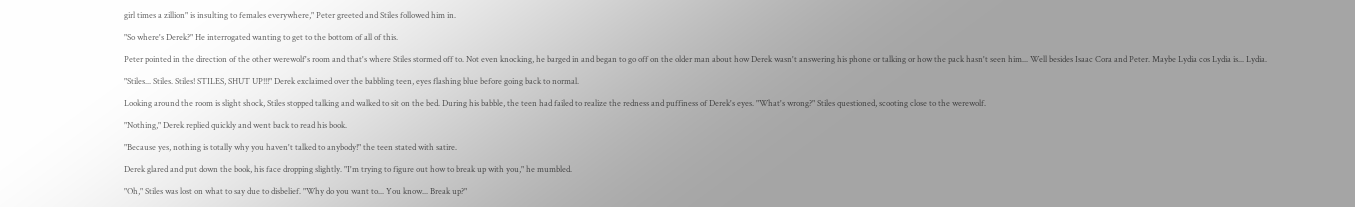girl times a zillion" is insulting to females everywhere," Peter greeted and Stiles followed him in.

"So where's Derek?" He interrogated wanting to get to the bottom of all of this.

Peter pointed in the direction of the other werewolf's room and that's where Stiles stormed off to. Not even knocking, he barged in and began to go off on the older man about how Derek wasn't answering his phone or talking or how the pack hasn't seen him... Well besides Isaac Cora and Peter. Maybe Lydia cos Lydia is... Lydia.

"Stiles... Stiles. Stiles! STILES, SHUT UP!!!" Derek exclaimed over the babbling teen, eyes flashing blue before going back to normal.

Looking around the room is slight shock, Stiles stopped talking and walked to sit on the bed. During his babble, the teen had failed to realize the redness and puffiness of Derek's eyes. "What's wrong?" Stiles questioned, scooting close to the werewolf.

"Nothing," Derek replied quickly and went back to read his book.

"Because yes, nothing is totally why you haven't talked to anybody!" the teen stated with satire.

Derek glared and put down the book, his face dropping slightly. "I'm trying to figure out how to break up with you," he mumbled.

"Oh," Stiles was lost on what to say due to disbelief. "Why do you want to... You know... Break up?"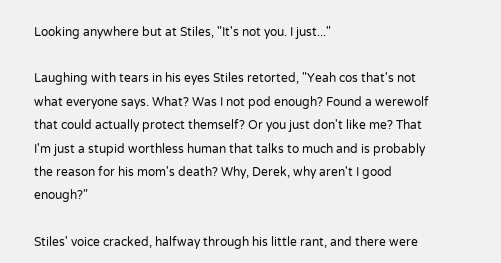Looking anywhere but at Stiles, "It's not you. I just..."

Laughing with tears in his eyes Stiles retorted, "Yeah cos that's not what everyone says. What? Was I not pod enough? Found a werewolf that could actually protect themself? Or you just don't like me? That I'm just a stupid worthless human that talks to much and is probably the reason for his mom's death? Why, Derek, why aren't I good enough?"

Stiles' voice cracked, halfway through his little rant, and there were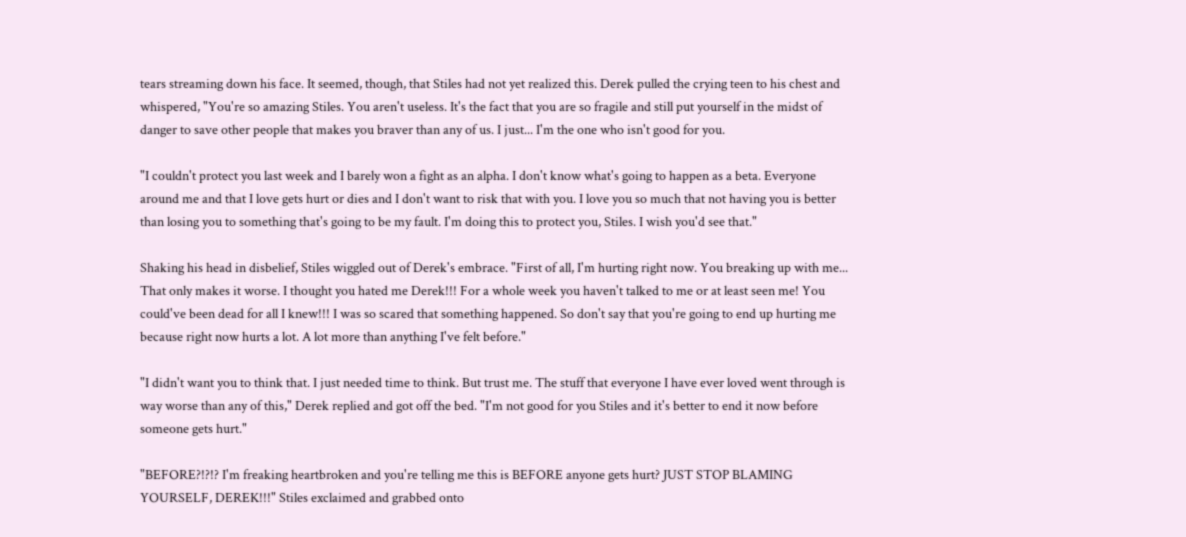tears streaming down his face. It seemed, though, that Stiles had not yet realized this. Derek pulled the crying teen to his chest and whispered, "You're so amazing Stiles. You aren't useless. It's the fact that you are so fragile and still put yourself in the midst of danger to save other people that makes you braver than any of us. I just... I'm the one who isn't good for you.

"I couldn't protect you last week and I barely won a fight as an alpha. I don't know what's going to happen as a beta. Everyone around me and that I love gets hurt or dies and I don't want to risk that with you. I love you so much that not having you is better than losing you to something that's going to be my fault. I'm doing this to protect you, Stiles. I wish you'd see that."

Shaking his head in disbelief, Stiles wiggled out of Derek's embrace. "First of all, I'm hurting right now. You breaking up with me... That only makes it worse. I thought you hated me Derek!!! For a whole week you haven't talked to me or at least seen me! You could've been dead for all I knew!!! I was so scared that something happened. So don't say that you're going to end up hurting me because right now hurts a lot. A lot more than anything I've felt before."

"I didn't want you to think that. I just needed time to think. But trust me. The stuff that everyone I have ever loved went through is way worse than any of this," Derek replied and got off the bed. "I'm not good for you Stiles and it's better to end it now before someone gets hurt."

"BEFORE?!?!? I'm freaking heartbroken and you're telling me this is BEFORE anyone gets hurt? JUST STOP BLAMING YOURSELF, DEREK!!!" Stiles exclaimed and grabbed onto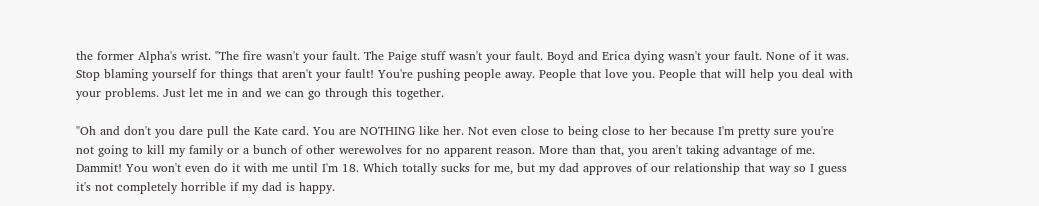the former Alpha's wrist. "The fire wasn't your fault. The Paige stuff wasn't your fault. Boyd and Erica dying wasn't your fault. None of it was. Stop blaming yourself for things that aren't your fault! You're pushing people away. People that love you. People that will help you deal with your problems. Just let me in and we can go through this together.

"Oh and don't you dare pull the Kate card. You are NOTHING like her. Not even close to being close to her because I'm pretty sure you're not going to kill my family or a bunch of other werewolves for no apparent reason. More than that, you aren't taking advantage of me. Dammit! You won't even do it with me until I'm 18. Which totally sucks for me, but my dad approves of our relationship that way so I guess it's not completely horrible if my dad is happy.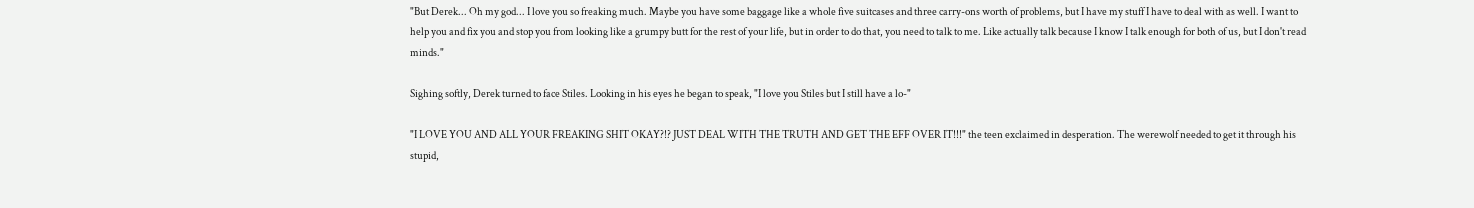"But Derek... Oh my god... I love you so freaking much. Maybe you have some baggage like a whole five suitcases and three carry-ons worth of problems, but I have my stuff I have to deal with as well. I want to help you and fix you and stop you from looking like a grumpy butt for the rest of your life, but in order to do that, you need to talk to me. Like actually talk because I know I talk enough for both of us, but I don't read minds."

Sighing softly, Derek turned to face Stiles. Looking in his eyes he began to speak, "I love you Stiles but I still have a lo-"

"I LOVE YOU AND ALL YOUR FREAKING SHIT OKAY?!? JUST DEAL WITH THE TRUTH AND GET THE EFF OVER IT!!!" the teen exclaimed in desperation. The werewolf needed to get it through his stupid,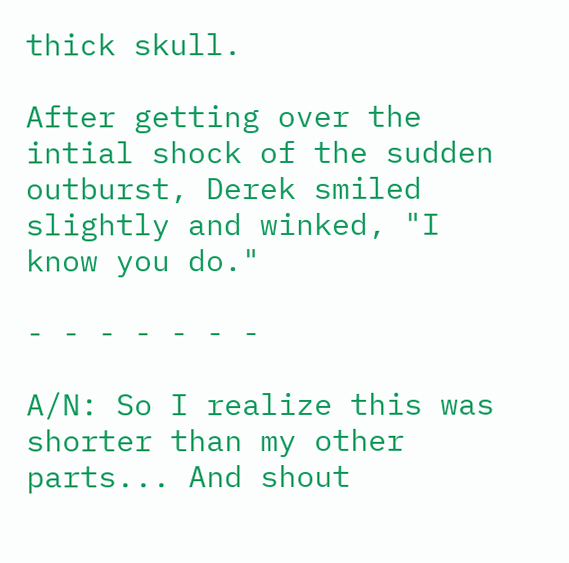thick skull.

After getting over the intial shock of the sudden outburst, Derek smiled slightly and winked, "I know you do."

- - - - - - -

A/N: So I realize this was shorter than my other parts... And shout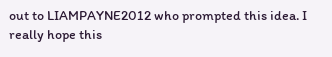out to LIAMPAYNE2012 who prompted this idea. I really hope this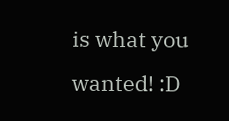is what you wanted! :D